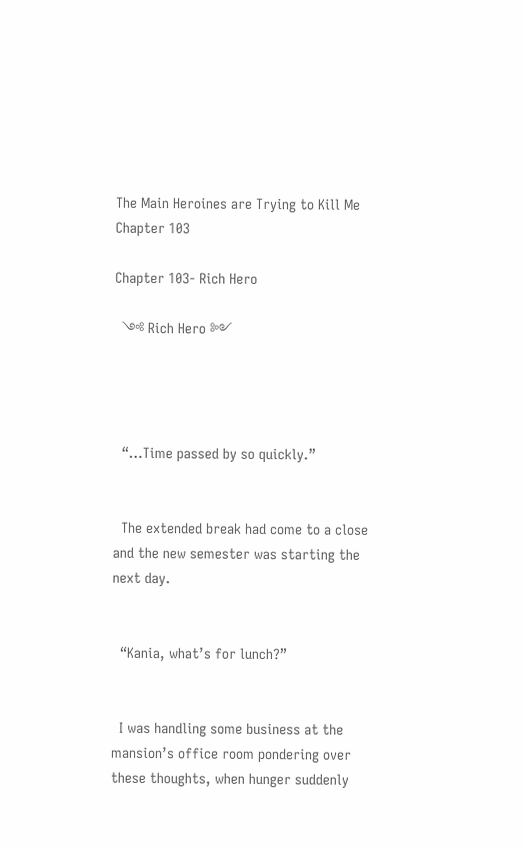The Main Heroines are Trying to Kill Me Chapter 103

Chapter 103- Rich Hero

  ༺ Rich Hero ༻




  “…Time passed by so quickly.”


  The extended break had come to a close and the new semester was starting the next day.


  “Kania, what’s for lunch?”


  I was handling some business at the mansion’s office room pondering over these thoughts, when hunger suddenly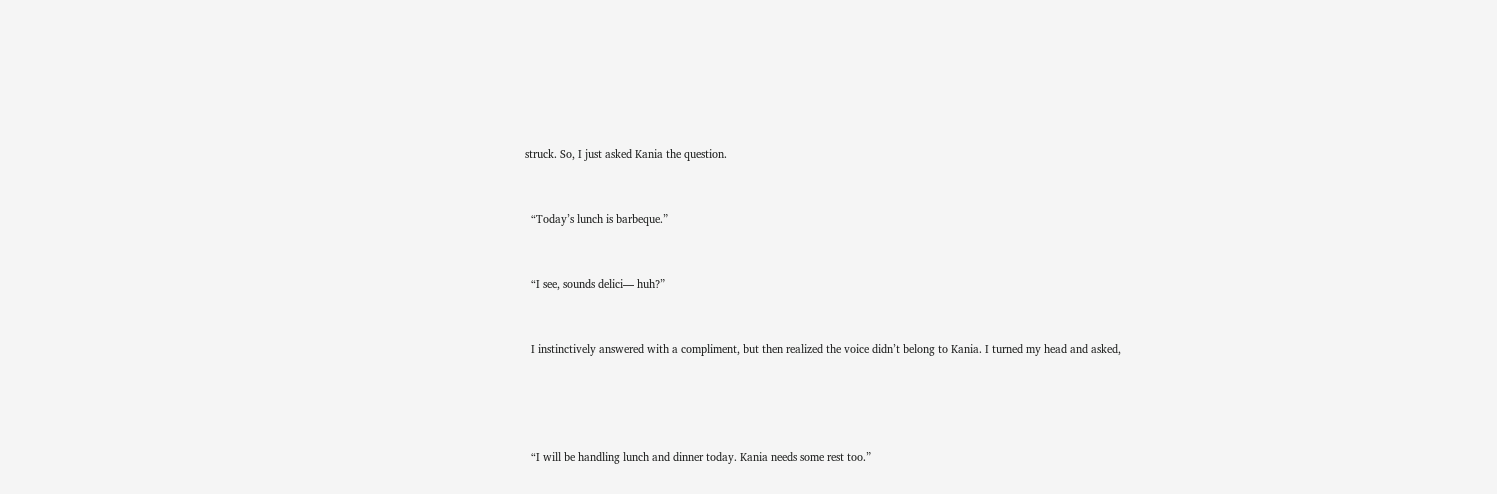struck. So, I just asked Kania the question.


  “Today’s lunch is barbeque.”


  “I see, sounds delici— huh?”


  I instinctively answered with a compliment, but then realized the voice didn’t belong to Kania. I turned my head and asked,




  “I will be handling lunch and dinner today. Kania needs some rest too.”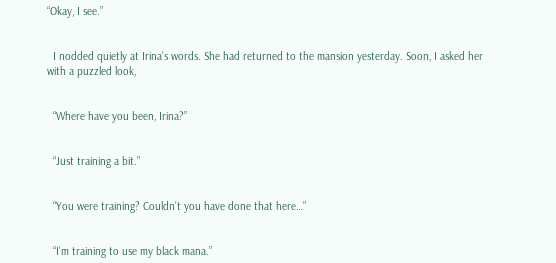“Okay, I see.”


  I nodded quietly at Irina’s words. She had returned to the mansion yesterday. Soon, I asked her with a puzzled look,


  “Where have you been, Irina?”


  “Just training a bit.”


  “You were training? Couldn’t you have done that here…”


  “I’m training to use my black mana.”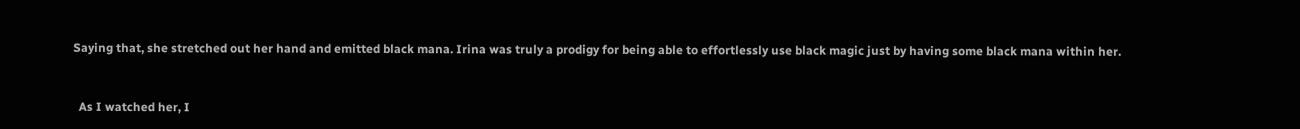Saying that, she stretched out her hand and emitted black mana. Irina was truly a prodigy for being able to effortlessly use black magic just by having some black mana within her.


  As I watched her, I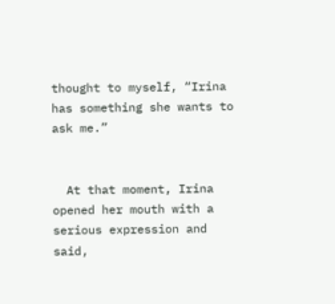thought to myself, “Irina has something she wants to ask me.”


  At that moment, Irina opened her mouth with a serious expression and said,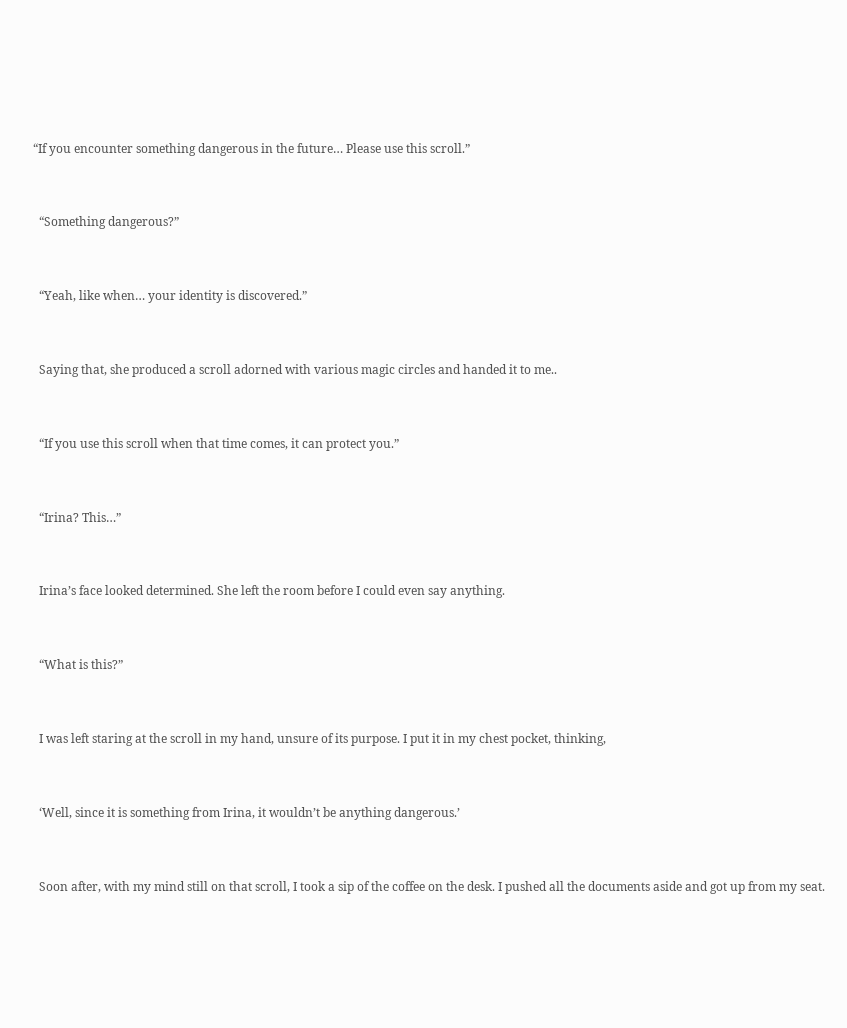“If you encounter something dangerous in the future… Please use this scroll.”


  “Something dangerous?”


  “Yeah, like when… your identity is discovered.”


  Saying that, she produced a scroll adorned with various magic circles and handed it to me..


  “If you use this scroll when that time comes, it can protect you.”


  “Irina? This…”


  Irina’s face looked determined. She left the room before I could even say anything.


  “What is this?”


  I was left staring at the scroll in my hand, unsure of its purpose. I put it in my chest pocket, thinking,


  ‘Well, since it is something from Irina, it wouldn’t be anything dangerous.’


  Soon after, with my mind still on that scroll, I took a sip of the coffee on the desk. I pushed all the documents aside and got up from my seat.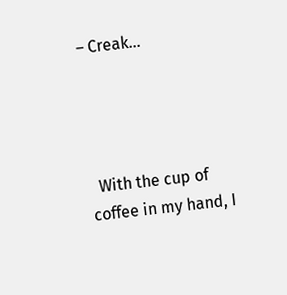– Creak…




  With the cup of coffee in my hand, I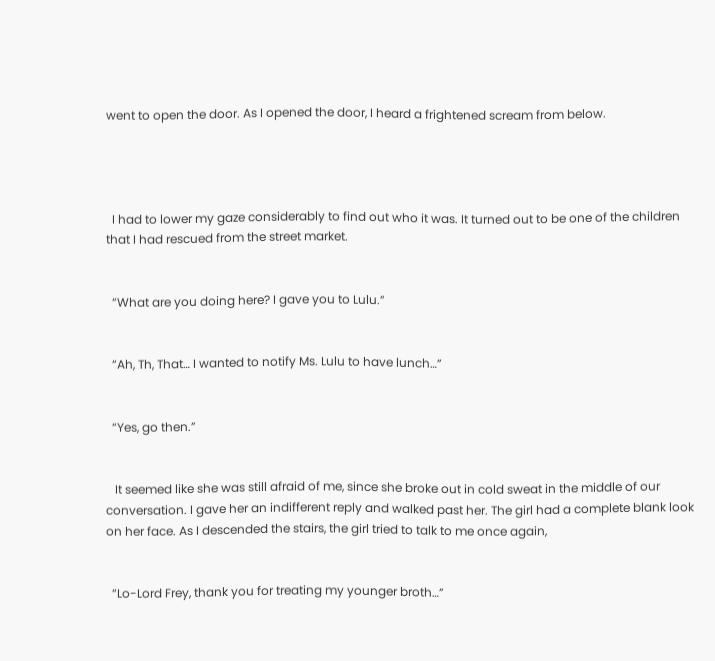went to open the door. As I opened the door, I heard a frightened scream from below.




  I had to lower my gaze considerably to find out who it was. It turned out to be one of the children that I had rescued from the street market.


  “What are you doing here? I gave you to Lulu.”


  “Ah, Th, That… I wanted to notify Ms. Lulu to have lunch…”


  “Yes, go then.”


   It seemed like she was still afraid of me, since she broke out in cold sweat in the middle of our conversation. I gave her an indifferent reply and walked past her. The girl had a complete blank look on her face. As I descended the stairs, the girl tried to talk to me once again,


  “Lo-Lord Frey, thank you for treating my younger broth…”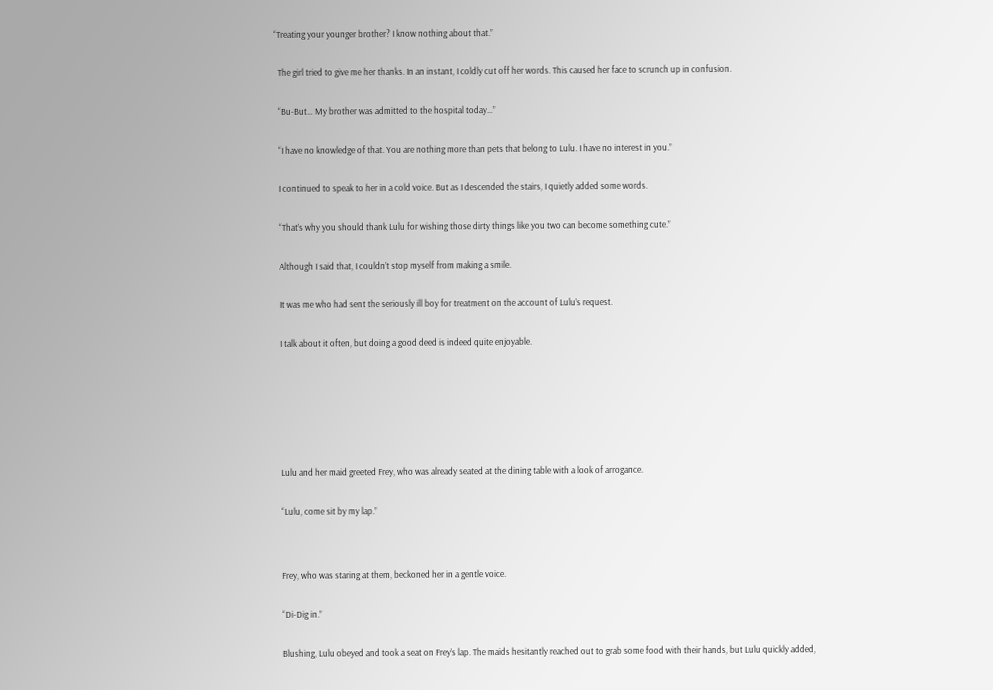“Treating your younger brother? I know nothing about that.”


  The girl tried to give me her thanks. In an instant, I coldly cut off her words. This caused her face to scrunch up in confusion.


  “Bu-But… My brother was admitted to the hospital today…”


  “I have no knowledge of that. You are nothing more than pets that belong to Lulu. I have no interest in you.”


  I continued to speak to her in a cold voice. But as I descended the stairs, I quietly added some words.


  “That’s why you should thank Lulu for wishing those dirty things like you two can become something cute.”


  Although I said that, I couldn’t stop myself from making a smile.


  It was me who had sent the seriously ill boy for treatment on the account of Lulu’s request.


  I talk about it often, but doing a good deed is indeed quite enjoyable.









  Lulu and her maid greeted Frey, who was already seated at the dining table with a look of arrogance.


  “Lulu, come sit by my lap.”




  Frey, who was staring at them, beckoned her in a gentle voice.


  “Di-Dig in.”


  Blushing, Lulu obeyed and took a seat on Frey’s lap. The maids hesitantly reached out to grab some food with their hands, but Lulu quickly added,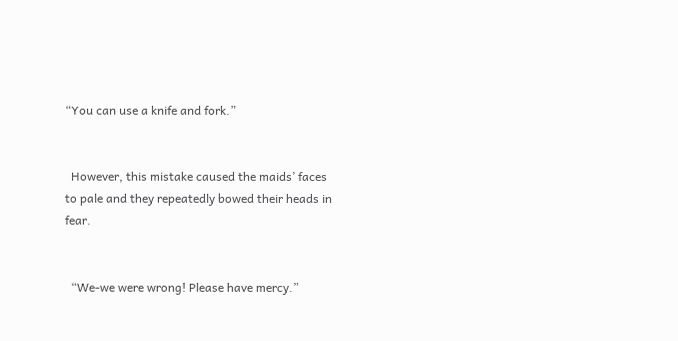“You can use a knife and fork.”


  However, this mistake caused the maids’ faces to pale and they repeatedly bowed their heads in fear.


  “We-we were wrong! Please have mercy.”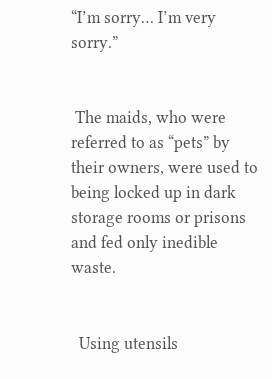“I’m sorry… I’m very sorry.”


 The maids, who were referred to as “pets” by their owners, were used to being locked up in dark storage rooms or prisons and fed only inedible waste.


  Using utensils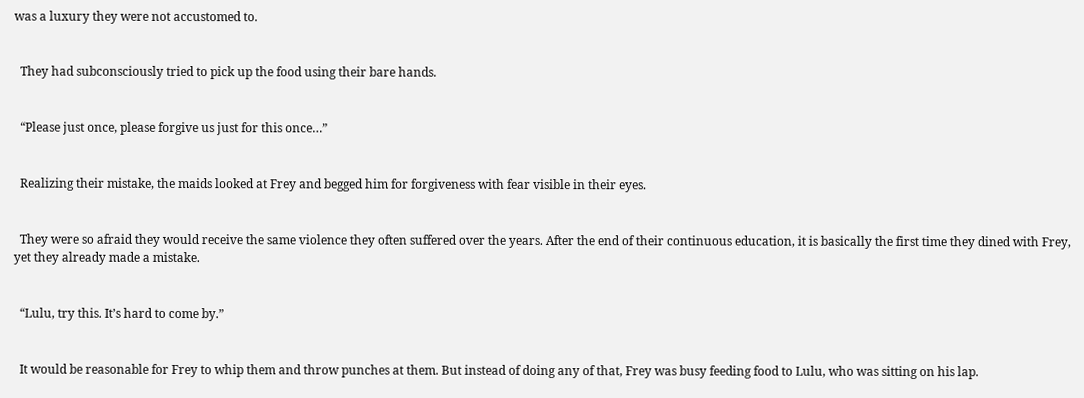was a luxury they were not accustomed to.


  They had subconsciously tried to pick up the food using their bare hands.


  “Please just once, please forgive us just for this once…”


  Realizing their mistake, the maids looked at Frey and begged him for forgiveness with fear visible in their eyes.


  They were so afraid they would receive the same violence they often suffered over the years. After the end of their continuous education, it is basically the first time they dined with Frey, yet they already made a mistake.


  “Lulu, try this. It’s hard to come by.”


  It would be reasonable for Frey to whip them and throw punches at them. But instead of doing any of that, Frey was busy feeding food to Lulu, who was sitting on his lap.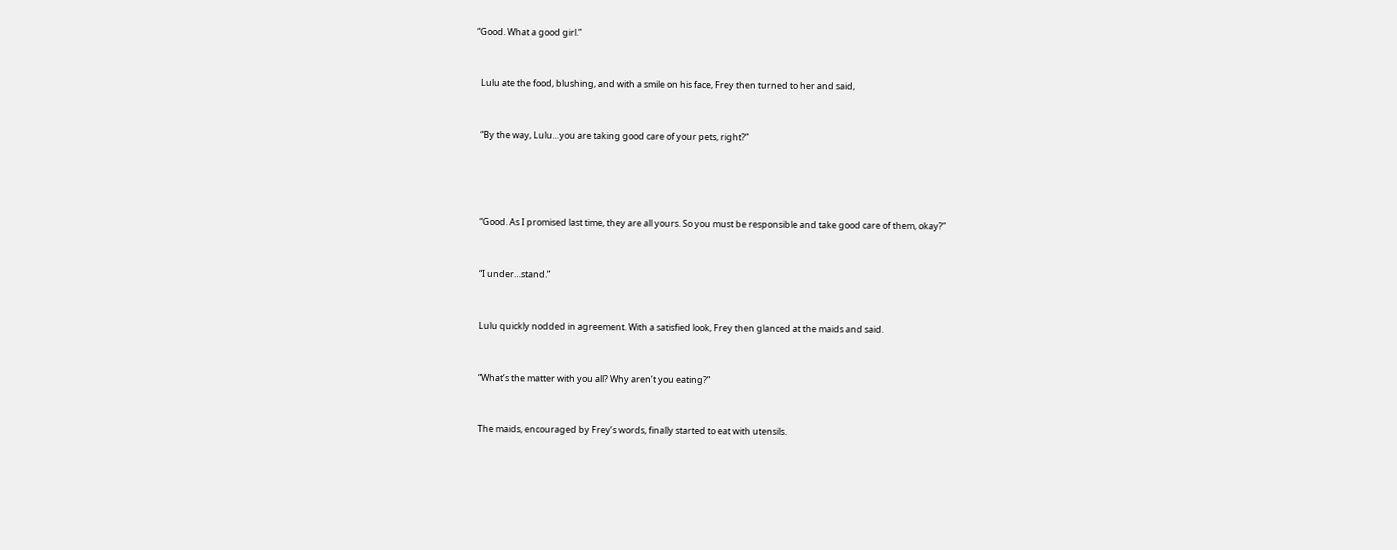“Good. What a good girl.”


  Lulu ate the food, blushing, and with a smile on his face, Frey then turned to her and said,


  “By the way, Lulu…you are taking good care of your pets, right?”




  “Good. As I promised last time, they are all yours. So you must be responsible and take good care of them, okay?”


  “I under…stand.”


  Lulu quickly nodded in agreement. With a satisfied look, Frey then glanced at the maids and said.


  “What’s the matter with you all? Why aren’t you eating?”


  The maids, encouraged by Frey’s words, finally started to eat with utensils.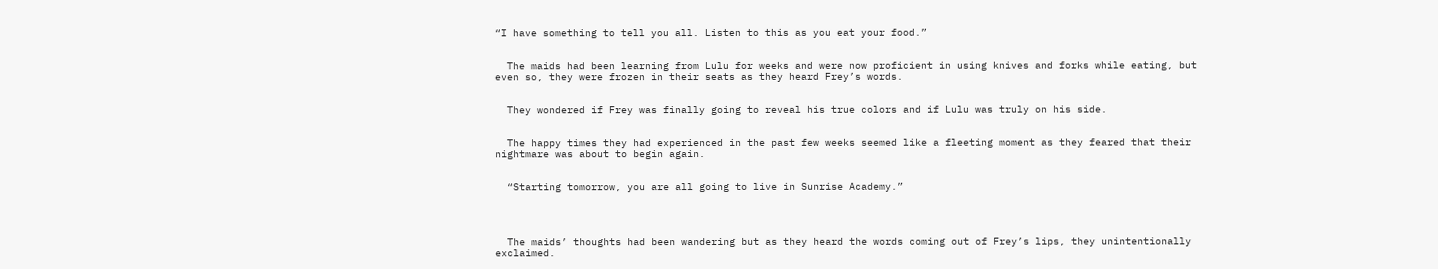“I have something to tell you all. Listen to this as you eat your food.”


  The maids had been learning from Lulu for weeks and were now proficient in using knives and forks while eating, but even so, they were frozen in their seats as they heard Frey’s words.


  They wondered if Frey was finally going to reveal his true colors and if Lulu was truly on his side.


  The happy times they had experienced in the past few weeks seemed like a fleeting moment as they feared that their nightmare was about to begin again.


  “Starting tomorrow, you are all going to live in Sunrise Academy.”




  The maids’ thoughts had been wandering but as they heard the words coming out of Frey’s lips, they unintentionally exclaimed.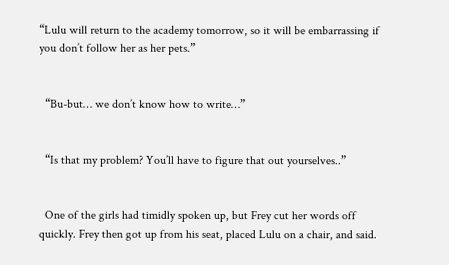“Lulu will return to the academy tomorrow, so it will be embarrassing if you don’t follow her as her pets.”


  “Bu-but… we don’t know how to write…”


  “Is that my problem? You’ll have to figure that out yourselves..”


  One of the girls had timidly spoken up, but Frey cut her words off quickly. Frey then got up from his seat, placed Lulu on a chair, and said.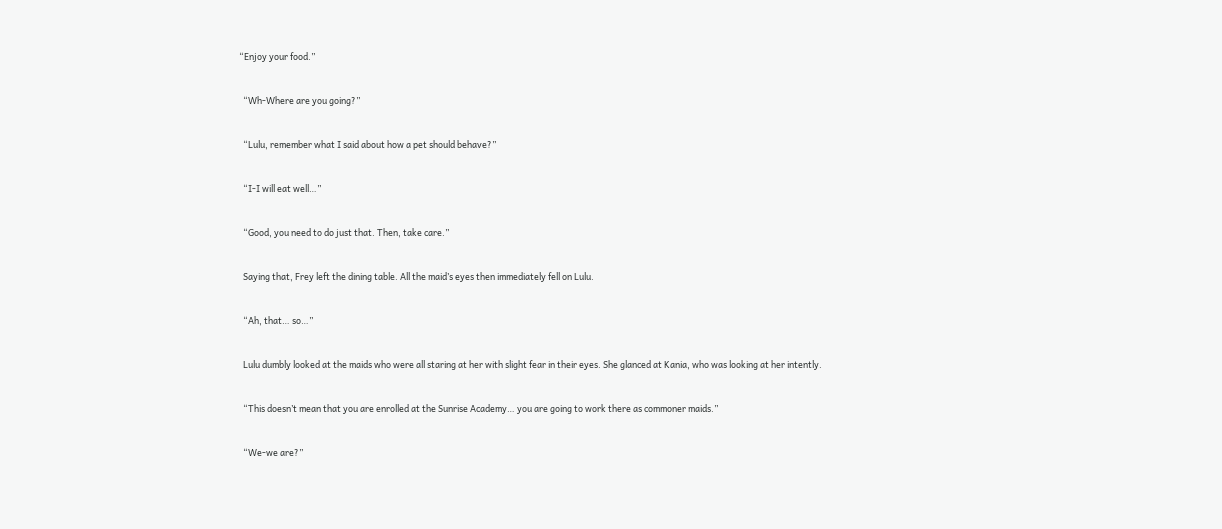“Enjoy your food.”


  “Wh-Where are you going?”


  “Lulu, remember what I said about how a pet should behave?”


  “I-I will eat well…”


  “Good, you need to do just that. Then, take care.”


  Saying that, Frey left the dining table. All the maid’s eyes then immediately fell on Lulu.


  “Ah, that… so…”


  Lulu dumbly looked at the maids who were all staring at her with slight fear in their eyes. She glanced at Kania, who was looking at her intently.


  “This doesn’t mean that you are enrolled at the Sunrise Academy… you are going to work there as commoner maids.”


  “We-we are?”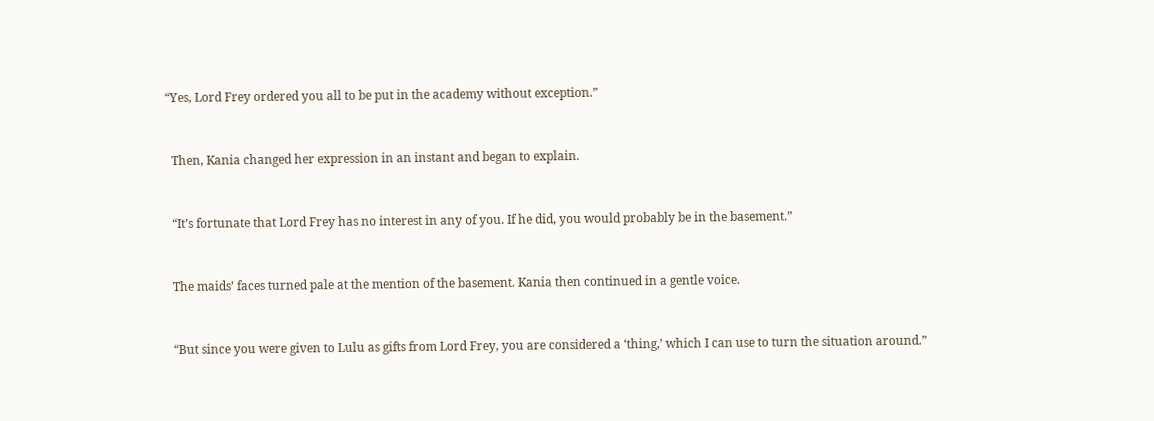“Yes, Lord Frey ordered you all to be put in the academy without exception.”


  Then, Kania changed her expression in an instant and began to explain.


  “It’s fortunate that Lord Frey has no interest in any of you. If he did, you would probably be in the basement.”


  The maids’ faces turned pale at the mention of the basement. Kania then continued in a gentle voice.


  “But since you were given to Lulu as gifts from Lord Frey, you are considered a ‘thing,’ which I can use to turn the situation around.”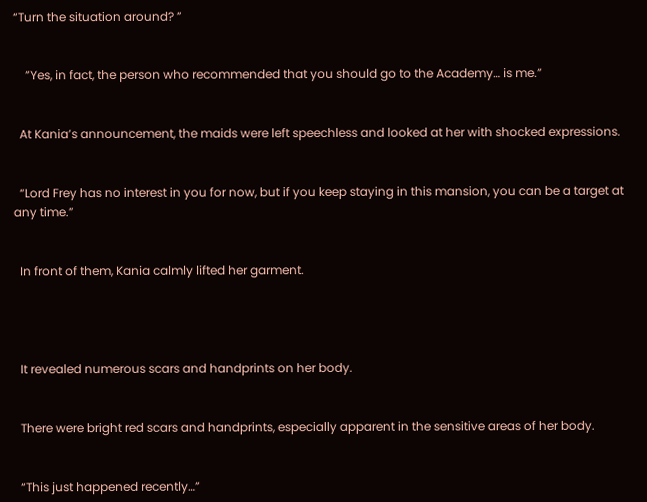“Turn the situation around? ”


    ”Yes, in fact, the person who recommended that you should go to the Academy… is me.”


  At Kania’s announcement, the maids were left speechless and looked at her with shocked expressions.


  “Lord Frey has no interest in you for now, but if you keep staying in this mansion, you can be a target at any time.”


  In front of them, Kania calmly lifted her garment.




  It revealed numerous scars and handprints on her body.


  There were bright red scars and handprints, especially apparent in the sensitive areas of her body.


  “This just happened recently…”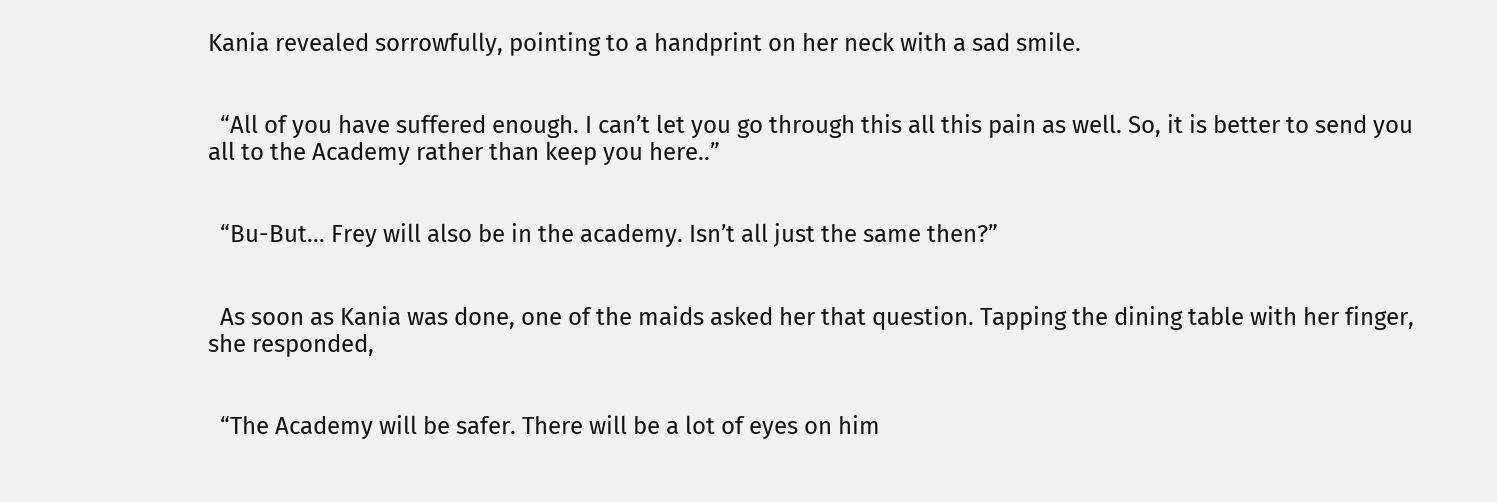Kania revealed sorrowfully, pointing to a handprint on her neck with a sad smile.


  “All of you have suffered enough. I can’t let you go through this all this pain as well. So, it is better to send you all to the Academy rather than keep you here..”


  “Bu-But… Frey will also be in the academy. Isn’t all just the same then?”


  As soon as Kania was done, one of the maids asked her that question. Tapping the dining table with her finger, she responded,


  “The Academy will be safer. There will be a lot of eyes on him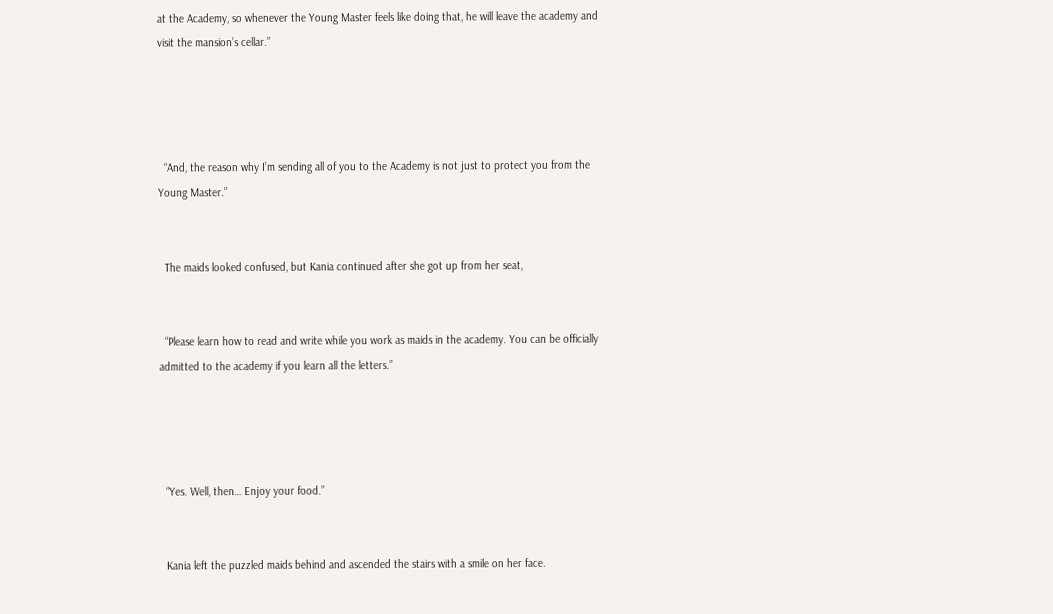at the Academy, so whenever the Young Master feels like doing that, he will leave the academy and visit the mansion’s cellar.”




  “And, the reason why I’m sending all of you to the Academy is not just to protect you from the Young Master.”


  The maids looked confused, but Kania continued after she got up from her seat,


  “Please learn how to read and write while you work as maids in the academy. You can be officially admitted to the academy if you learn all the letters.”




  “Yes. Well, then… Enjoy your food.”


  Kania left the puzzled maids behind and ascended the stairs with a smile on her face.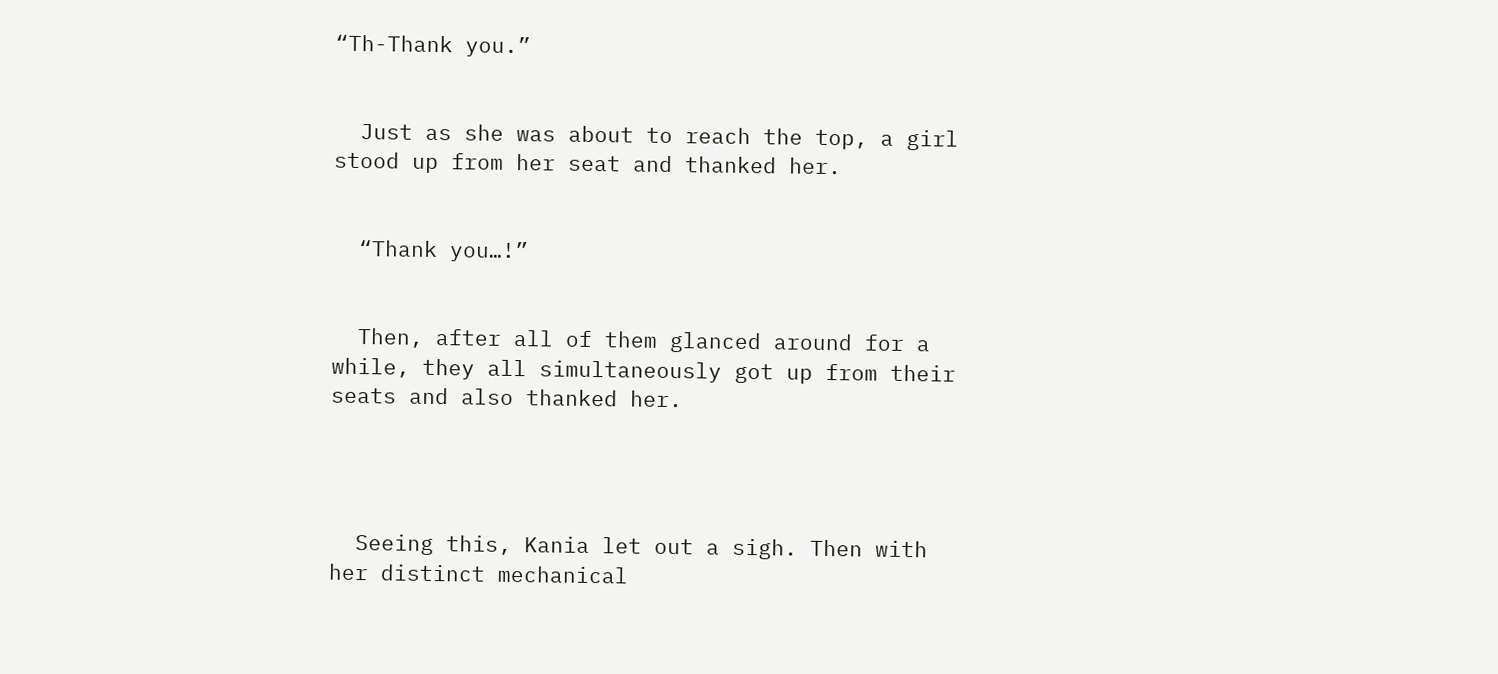“Th-Thank you.”


  Just as she was about to reach the top, a girl stood up from her seat and thanked her.


  “Thank you…!”


  Then, after all of them glanced around for a while, they all simultaneously got up from their seats and also thanked her.




  Seeing this, Kania let out a sigh. Then with her distinct mechanical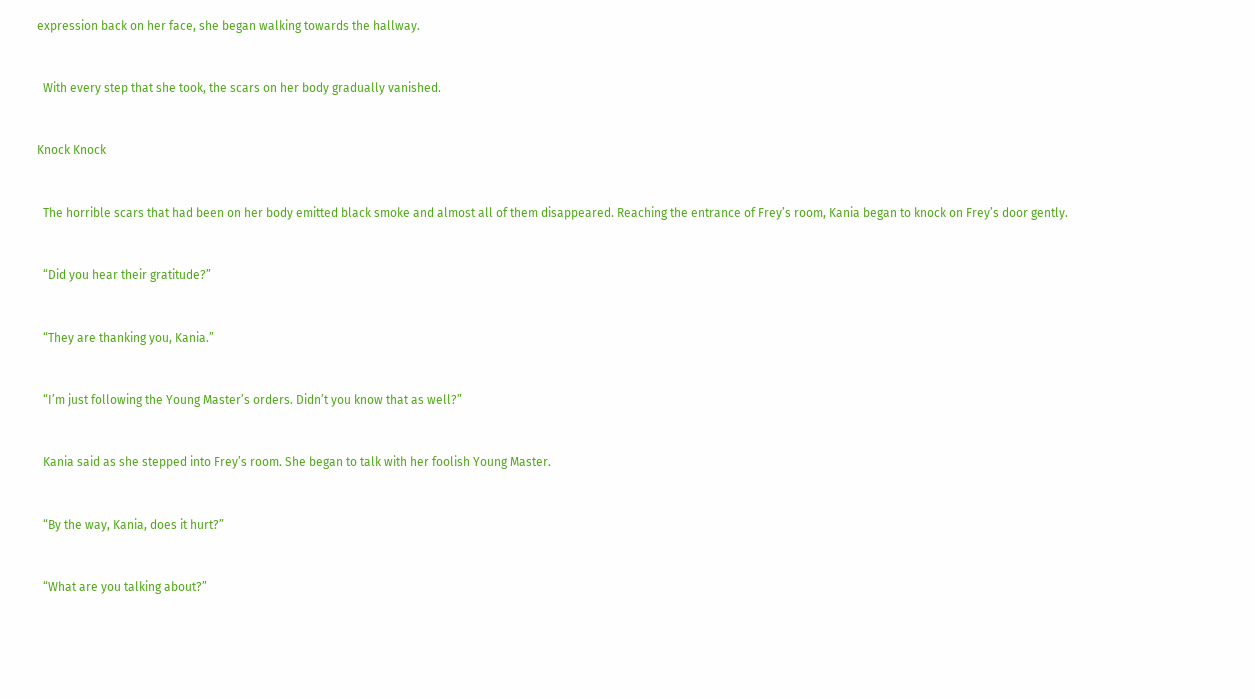expression back on her face, she began walking towards the hallway.


  With every step that she took, the scars on her body gradually vanished.


Knock Knock


  The horrible scars that had been on her body emitted black smoke and almost all of them disappeared. Reaching the entrance of Frey’s room, Kania began to knock on Frey’s door gently.


  “Did you hear their gratitude?”


  “They are thanking you, Kania.”


  “I’m just following the Young Master’s orders. Didn’t you know that as well?”


  Kania said as she stepped into Frey’s room. She began to talk with her foolish Young Master.


  “By the way, Kania, does it hurt?”


  “What are you talking about?”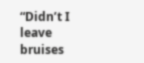“Didn’t I leave bruises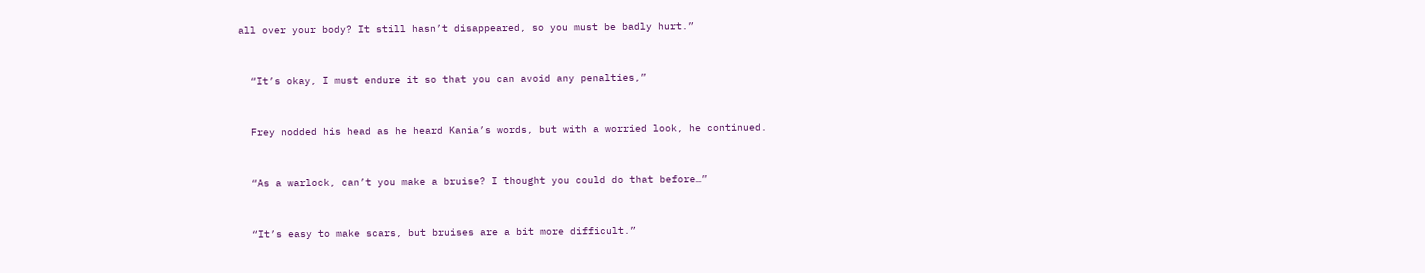all over your body? It still hasn’t disappeared, so you must be badly hurt.”


  “It’s okay, I must endure it so that you can avoid any penalties,”


  Frey nodded his head as he heard Kania’s words, but with a worried look, he continued.


  “As a warlock, can’t you make a bruise? I thought you could do that before…”


  “It’s easy to make scars, but bruises are a bit more difficult.”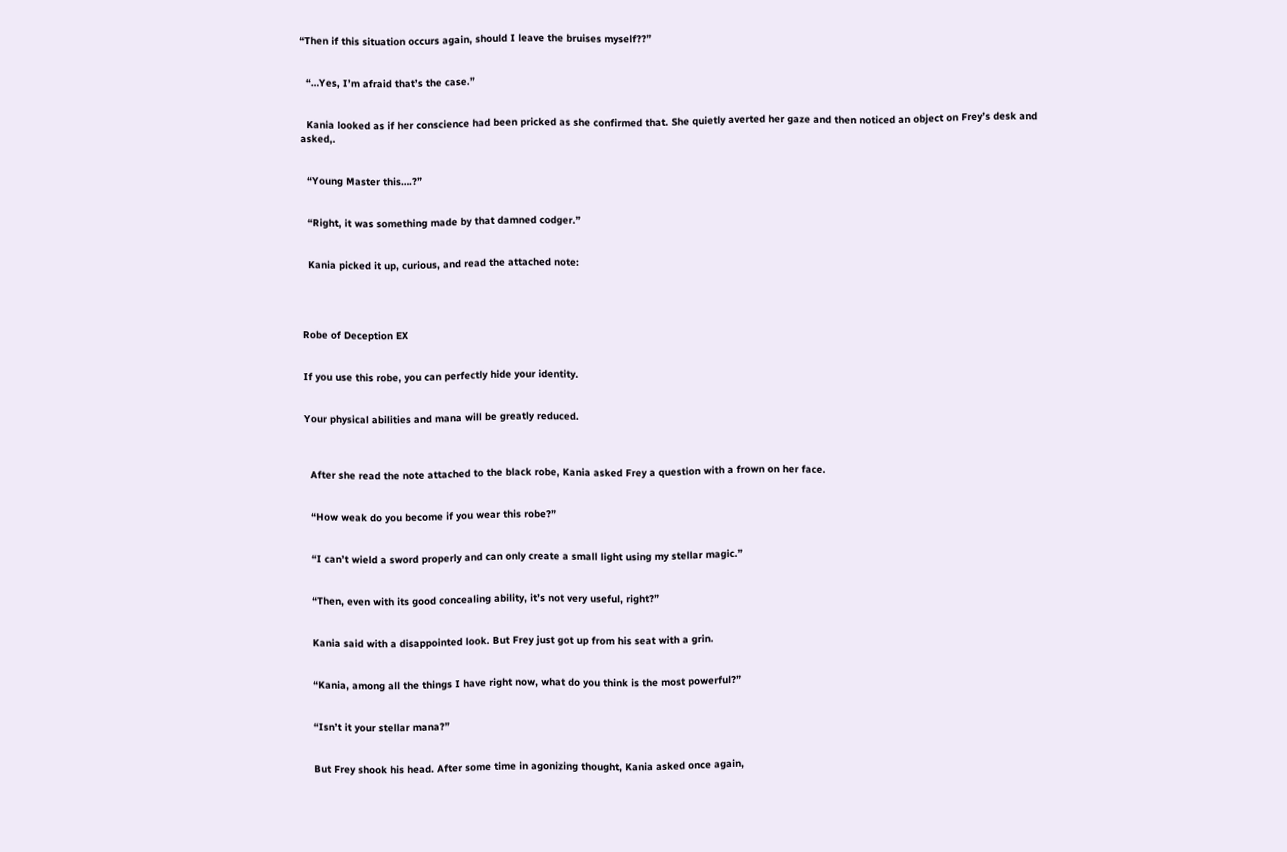“Then if this situation occurs again, should I leave the bruises myself??”


  “…Yes, I’m afraid that’s the case.”


  Kania looked as if her conscience had been pricked as she confirmed that. She quietly averted her gaze and then noticed an object on Frey’s desk and asked,.


  “Young Master this….?”


  “Right, it was something made by that damned codger.”


  Kania picked it up, curious, and read the attached note:




Robe of Deception EX


If you use this robe, you can perfectly hide your identity.


Your physical abilities and mana will be greatly reduced.



  After she read the note attached to the black robe, Kania asked Frey a question with a frown on her face.


  “How weak do you become if you wear this robe?”


  “I can’t wield a sword properly and can only create a small light using my stellar magic.”


  “Then, even with its good concealing ability, it’s not very useful, right?”


  Kania said with a disappointed look. But Frey just got up from his seat with a grin.


  “Kania, among all the things I have right now, what do you think is the most powerful?”


  “Isn’t it your stellar mana?”


  But Frey shook his head. After some time in agonizing thought, Kania asked once again,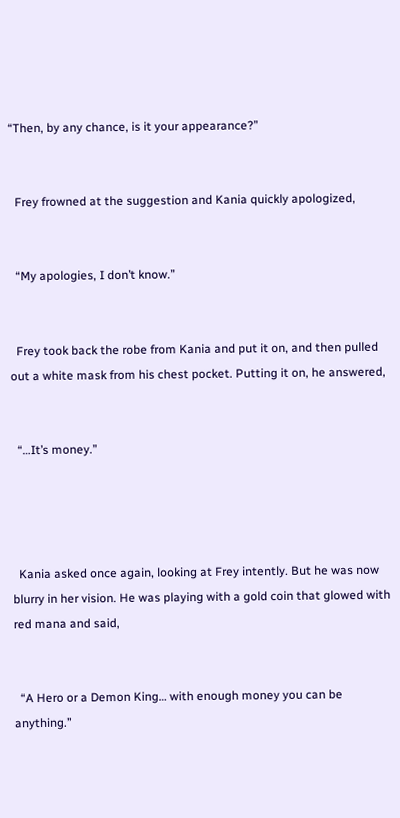“Then, by any chance, is it your appearance?”


  Frey frowned at the suggestion and Kania quickly apologized,


  “My apologies, I don’t know.”


  Frey took back the robe from Kania and put it on, and then pulled out a white mask from his chest pocket. Putting it on, he answered,


  “…It’s money.”




  Kania asked once again, looking at Frey intently. But he was now blurry in her vision. He was playing with a gold coin that glowed with red mana and said,


  “A Hero or a Demon King… with enough money you can be anything.”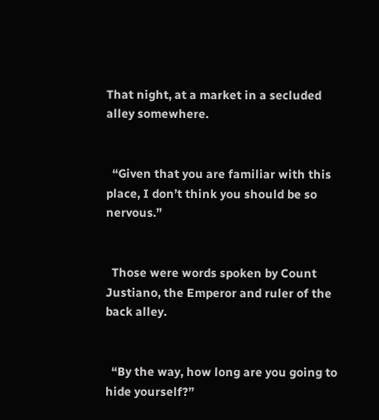That night, at a market in a secluded alley somewhere.


  “Given that you are familiar with this place, I don’t think you should be so nervous.”


  Those were words spoken by Count Justiano, the Emperor and ruler of the back alley.


  “By the way, how long are you going to hide yourself?”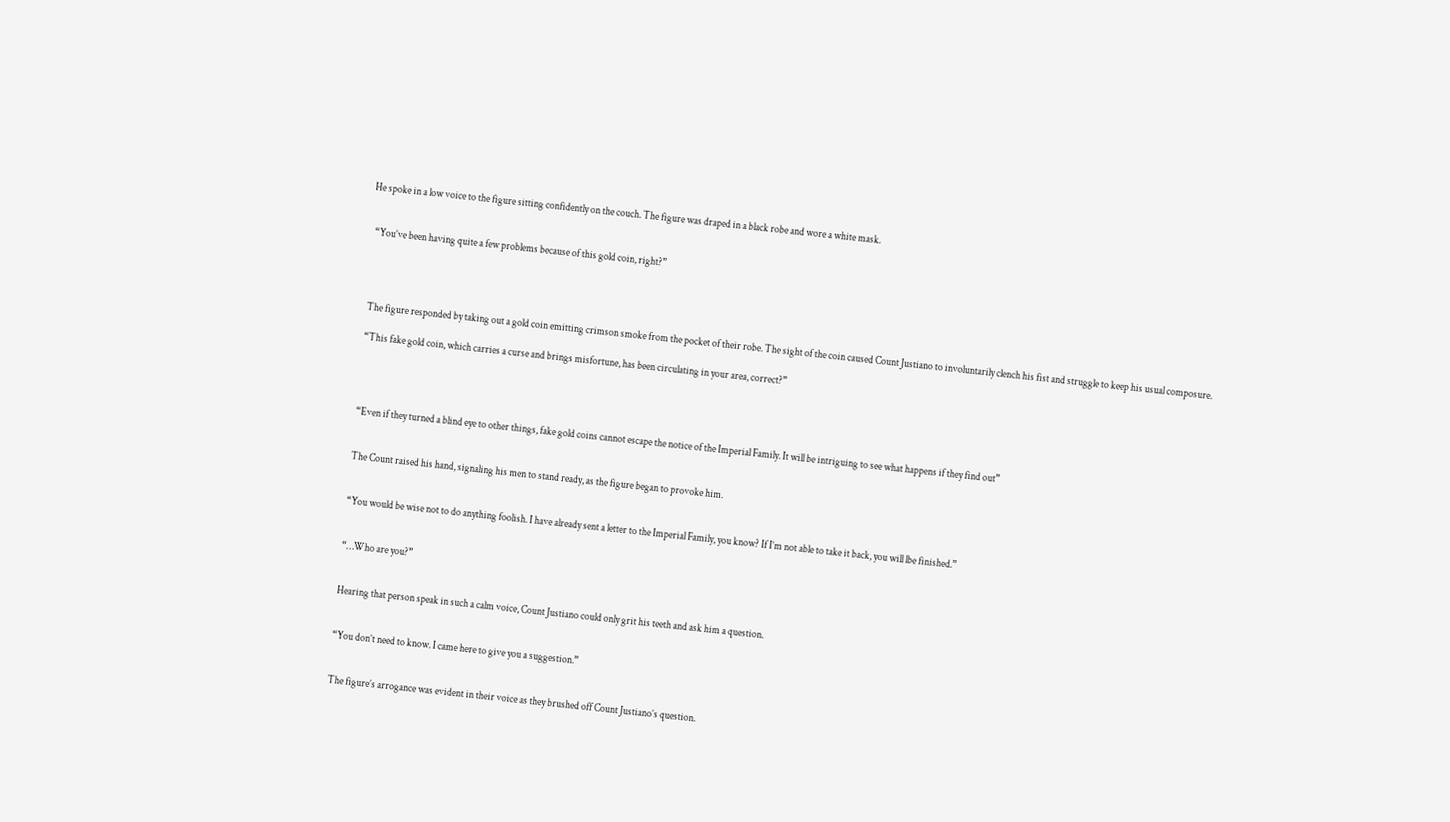He spoke in a low voice to the figure sitting confidently on the couch. The figure was draped in a black robe and wore a white mask.


  “You’ve been having quite a few problems because of this gold coin, right?”




  The figure responded by taking out a gold coin emitting crimson smoke from the pocket of their robe. The sight of the coin caused Count Justiano to involuntarily clench his fist and struggle to keep his usual composure.

  “This fake gold coin, which carries a curse and brings misfortune, has been circulating in your area, correct?”




  “Even if they turned a blind eye to other things, fake gold coins cannot escape the notice of the Imperial Family. It will be intriguing to see what happens if they find out”


  The Count raised his hand, signaling his men to stand ready, as the figure began to provoke him.


  “You would be wise not to do anything foolish. I have already sent a letter to the Imperial Family, you know? If I’m not able to take it back, you will lbe finished.”


  “…Who are you?”


  Hearing that person speak in such a calm voice, Count Justiano could only grit his teeth and ask him a question.


  “You don’t need to know. I came here to give you a suggestion.”


  The figure’s arrogance was evident in their voice as they brushed off Count Justiano’s question.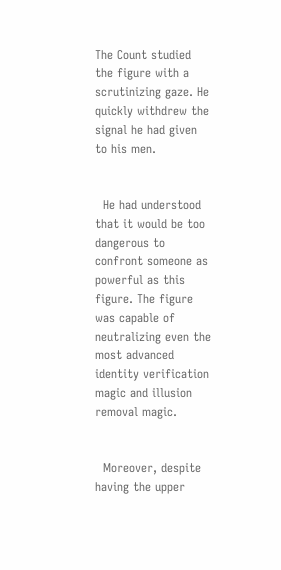The Count studied the figure with a scrutinizing gaze. He quickly withdrew the signal he had given to his men.


  He had understood that it would be too dangerous to confront someone as powerful as this figure. The figure was capable of neutralizing even the most advanced identity verification magic and illusion removal magic.


  Moreover, despite having the upper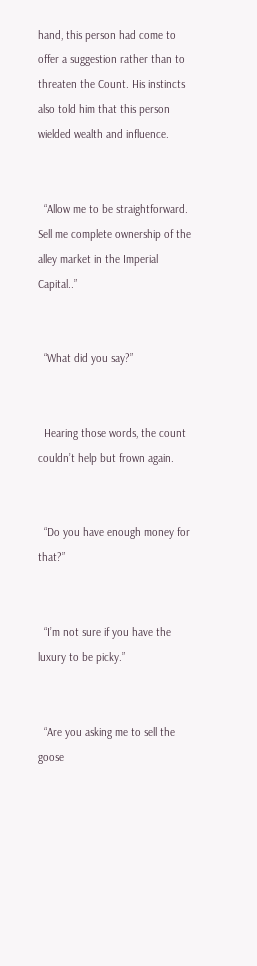hand, this person had come to offer a suggestion rather than to threaten the Count. His instincts also told him that this person wielded wealth and influence.


  “Allow me to be straightforward. Sell me complete ownership of the alley market in the Imperial Capital..”


  “What did you say?”


  Hearing those words, the count couldn’t help but frown again.


  “Do you have enough money for that?”


  “I’m not sure if you have the luxury to be picky.”


  “Are you asking me to sell the goose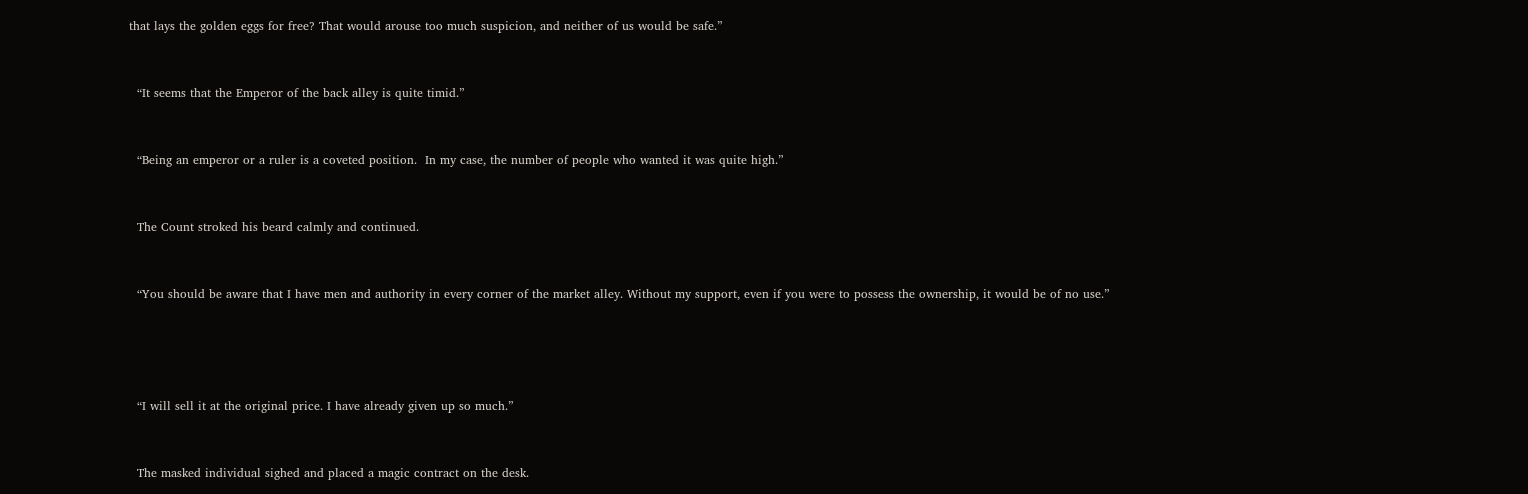that lays the golden eggs for free? That would arouse too much suspicion, and neither of us would be safe.”


  “It seems that the Emperor of the back alley is quite timid.”


  “Being an emperor or a ruler is a coveted position.  In my case, the number of people who wanted it was quite high.”


  The Count stroked his beard calmly and continued.


  “You should be aware that I have men and authority in every corner of the market alley. Without my support, even if you were to possess the ownership, it would be of no use.”




  “I will sell it at the original price. I have already given up so much.”


  The masked individual sighed and placed a magic contract on the desk.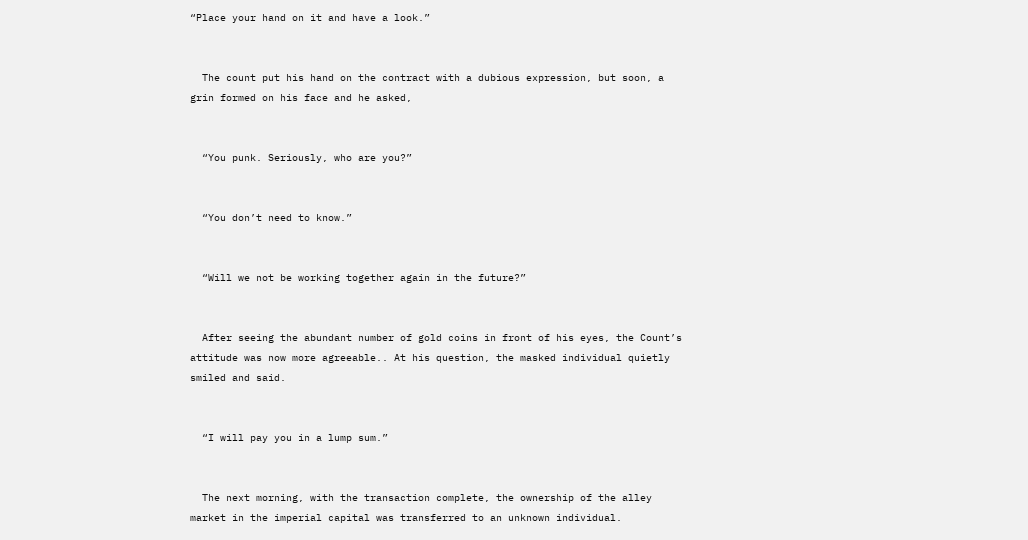“Place your hand on it and have a look.”


  The count put his hand on the contract with a dubious expression, but soon, a grin formed on his face and he asked,


  “You punk. Seriously, who are you?”


  “You don’t need to know.”


  “Will we not be working together again in the future?”


  After seeing the abundant number of gold coins in front of his eyes, the Count’s attitude was now more agreeable.. At his question, the masked individual quietly smiled and said.


  “I will pay you in a lump sum.”


  The next morning, with the transaction complete, the ownership of the alley market in the imperial capital was transferred to an unknown individual.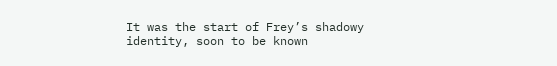It was the start of Frey’s shadowy identity, soon to be known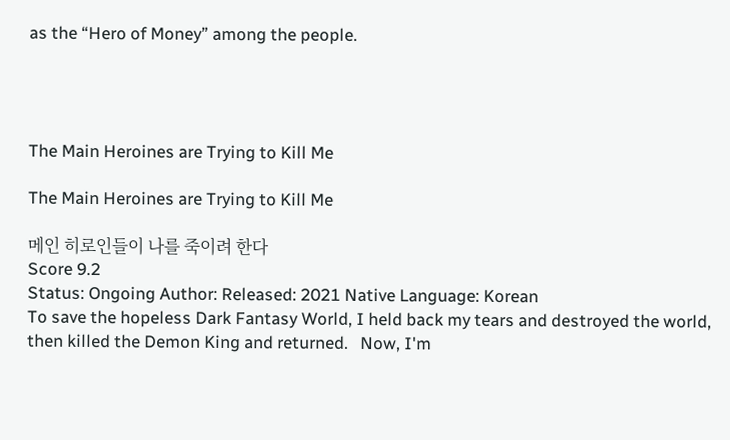as the “Hero of Money” among the people.




The Main Heroines are Trying to Kill Me

The Main Heroines are Trying to Kill Me

메인 히로인들이 나를 죽이려 한다
Score 9.2
Status: Ongoing Author: Released: 2021 Native Language: Korean
To save the hopeless Dark Fantasy World, I held back my tears and destroyed the world, then killed the Demon King and returned.   Now, I'm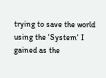trying to save the world using the 'System' I gained as the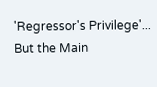'Regressor's Privilege'...   But the Main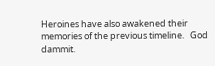Heroines have also awakened their memories of the previous timeline.   God dammit.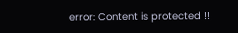error: Content is protected !!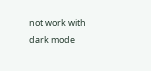not work with dark mode